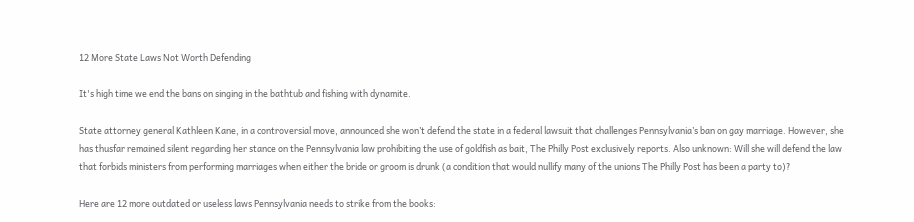12 More State Laws Not Worth Defending

It's high time we end the bans on singing in the bathtub and fishing with dynamite.

State attorney general Kathleen Kane, in a controversial move, announced she won’t defend the state in a federal lawsuit that challenges Pennsylvania’s ban on gay marriage. However, she has thusfar remained silent regarding her stance on the Pennsylvania law prohibiting the use of goldfish as bait, The Philly Post exclusively reports. Also unknown: Will she will defend the law that forbids ministers from performing marriages when either the bride or groom is drunk (a condition that would nullify many of the unions The Philly Post has been a party to)?

Here are 12 more outdated or useless laws Pennsylvania needs to strike from the books: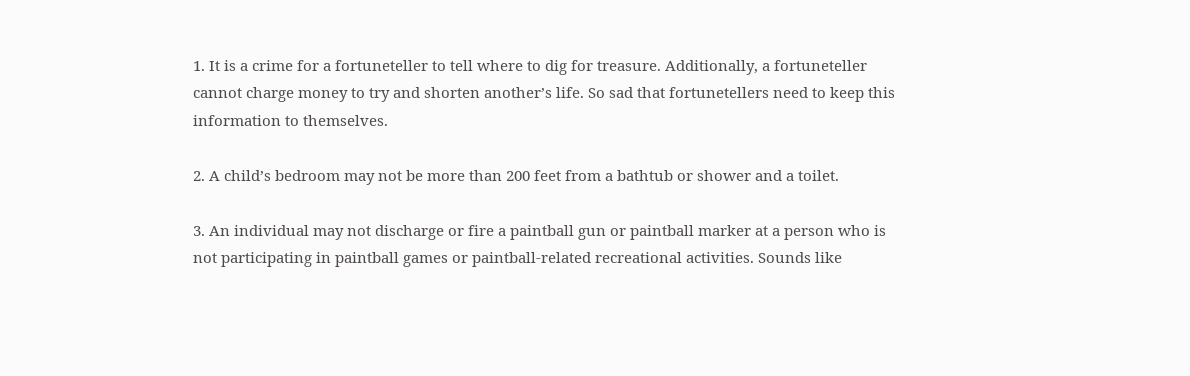1. It is a crime for a fortuneteller to tell where to dig for treasure. Additionally, a fortuneteller cannot charge money to try and shorten another’s life. So sad that fortunetellers need to keep this information to themselves.

2. A child’s bedroom may not be more than 200 feet from a bathtub or shower and a toilet.

3. An individual may not discharge or fire a paintball gun or paintball marker at a person who is not participating in paintball games or paintball-related recreational activities. Sounds like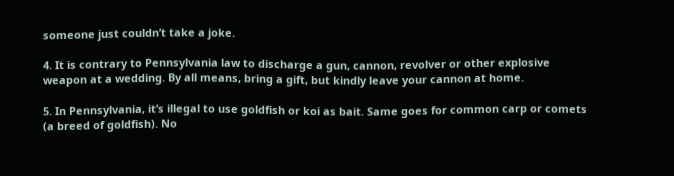someone just couldn’t take a joke.

4. It is contrary to Pennsylvania law to discharge a gun, cannon, revolver or other explosive weapon at a wedding. By all means, bring a gift, but kindly leave your cannon at home.

5. In Pennsylvania, it’s illegal to use goldfish or koi as bait. Same goes for common carp or comets (a breed of goldfish). No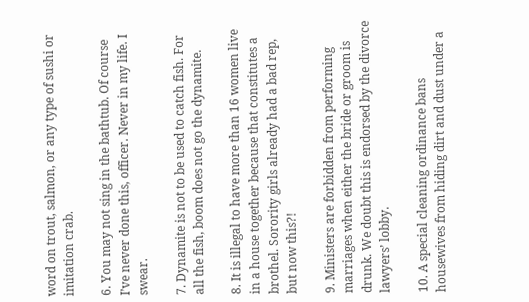word on trout, salmon, or any type of sushi or imitation crab.

6. You may not sing in the bathtub. Of course I’ve never done this, officer. Never in my life. I swear.

7. Dynamite is not to be used to catch fish. For all the fish, boom does not go the dynamite.

8. It is illegal to have more than 16 women live in a house together because that constitutes a brothel. Sorority girls already had a bad rep, but now this?!

9. Ministers are forbidden from performing marriages when either the bride or groom is drunk. We doubt this is endorsed by the divorce lawyers’ lobby.

10. A special cleaning ordinance bans housewives from hiding dirt and dust under a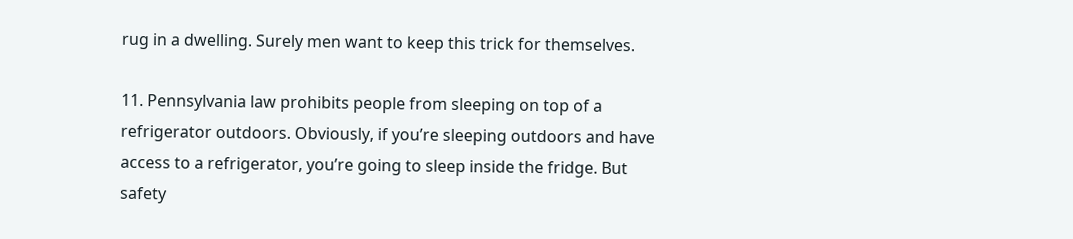rug in a dwelling. Surely men want to keep this trick for themselves.

11. Pennsylvania law prohibits people from sleeping on top of a refrigerator outdoors. Obviously, if you’re sleeping outdoors and have access to a refrigerator, you’re going to sleep inside the fridge. But safety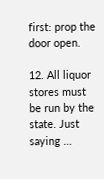first: prop the door open.

12. All liquor stores must be run by the state. Just saying …